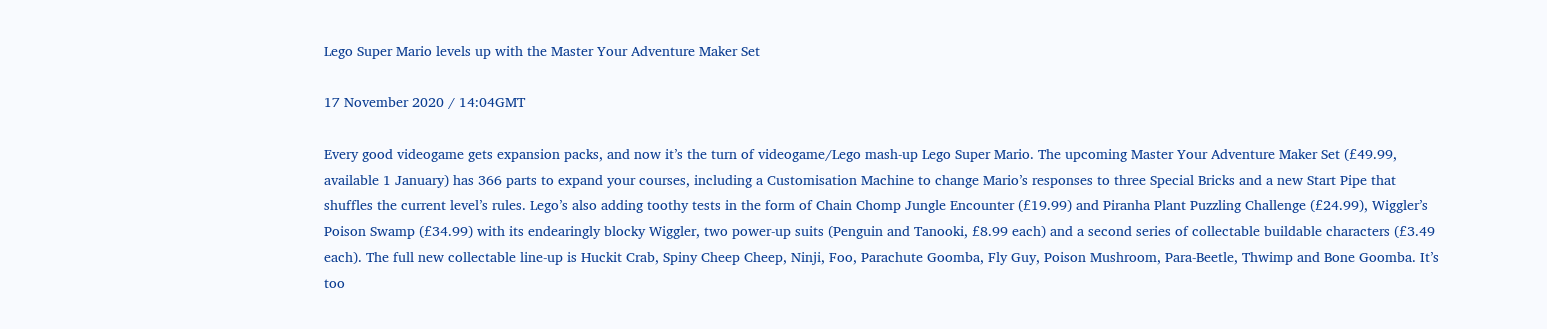Lego Super Mario levels up with the Master Your Adventure Maker Set

17 November 2020 / 14:04GMT

Every good videogame gets expansion packs, and now it’s the turn of videogame/Lego mash-up Lego Super Mario. The upcoming Master Your Adventure Maker Set (£49.99, available 1 January) has 366 parts to expand your courses, including a Customisation Machine to change Mario’s responses to three Special Bricks and a new Start Pipe that shuffles the current level’s rules. Lego’s also adding toothy tests in the form of Chain Chomp Jungle Encounter (£19.99) and Piranha Plant Puzzling Challenge (£24.99), Wiggler’s Poison Swamp (£34.99) with its endearingly blocky Wiggler, two power-up suits (Penguin and Tanooki, £8.99 each) and a second series of collectable buildable characters (£3.49 each). The full new collectable line-up is Huckit Crab, Spiny Cheep Cheep, Ninji, Foo, Parachute Goomba, Fly Guy, Poison Mushroom, Para-Beetle, Thwimp and Bone Goomba. It’s too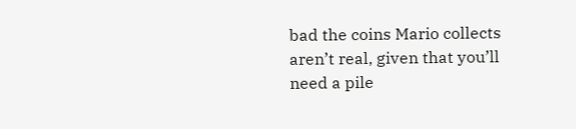bad the coins Mario collects aren’t real, given that you’ll need a pile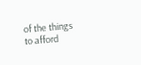of the things to afford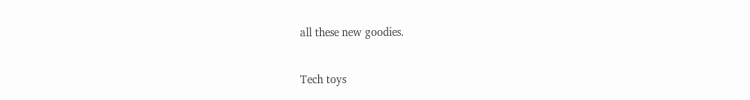all these new goodies.

Tech toys